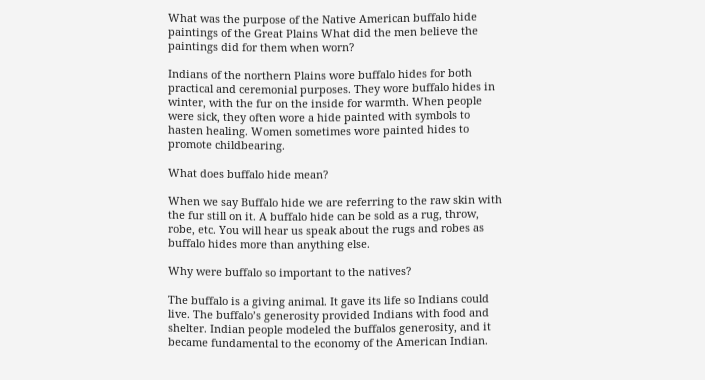What was the purpose of the Native American buffalo hide paintings of the Great Plains What did the men believe the paintings did for them when worn?

Indians of the northern Plains wore buffalo hides for both practical and ceremonial purposes. They wore buffalo hides in winter, with the fur on the inside for warmth. When people were sick, they often wore a hide painted with symbols to hasten healing. Women sometimes wore painted hides to promote childbearing.

What does buffalo hide mean?

When we say Buffalo hide we are referring to the raw skin with the fur still on it. A buffalo hide can be sold as a rug, throw, robe, etc. You will hear us speak about the rugs and robes as buffalo hides more than anything else.

Why were buffalo so important to the natives?

The buffalo is a giving animal. It gave its life so Indians could live. The buffalo’s generosity provided Indians with food and shelter. Indian people modeled the buffalos generosity, and it became fundamental to the economy of the American Indian.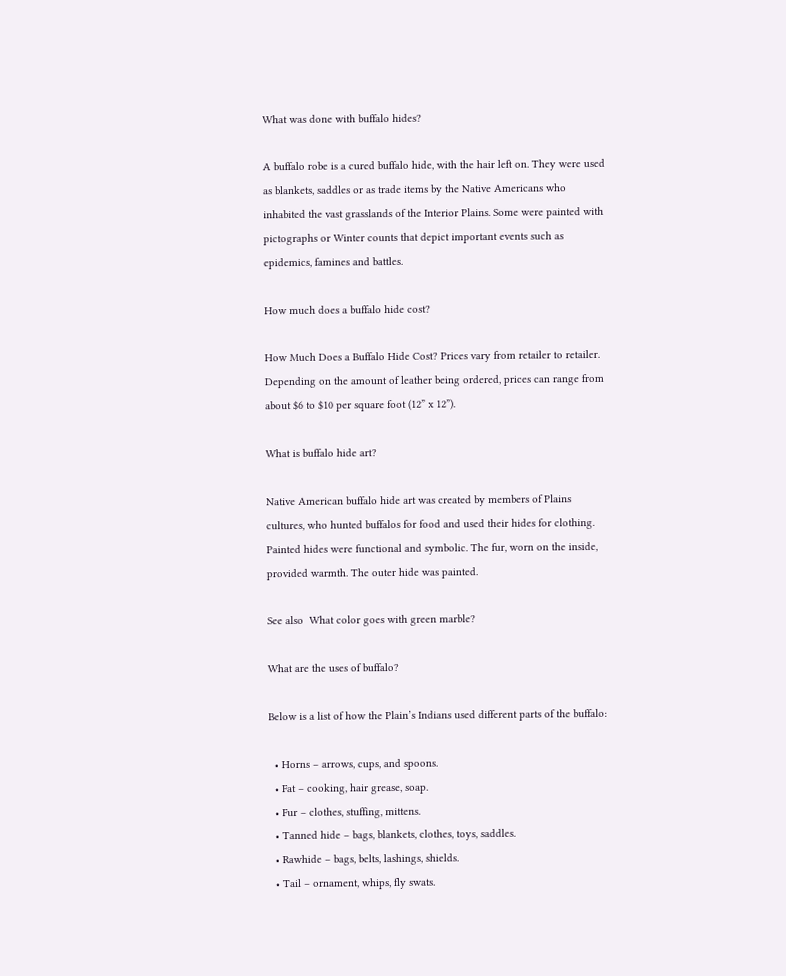What was done with buffalo hides?

A buffalo robe is a cured buffalo hide, with the hair left on. They were used as blankets, saddles or as trade items by the Native Americans who inhabited the vast grasslands of the Interior Plains. Some were painted with pictographs or Winter counts that depict important events such as epidemics, famines and battles.

How much does a buffalo hide cost?

How Much Does a Buffalo Hide Cost? Prices vary from retailer to retailer. Depending on the amount of leather being ordered, prices can range from about $6 to $10 per square foot (12” x 12”).

What is buffalo hide art?

Native American buffalo hide art was created by members of Plains cultures, who hunted buffalos for food and used their hides for clothing. Painted hides were functional and symbolic. The fur, worn on the inside, provided warmth. The outer hide was painted.

See also  What color goes with green marble?

What are the uses of buffalo?

Below is a list of how the Plain’s Indians used different parts of the buffalo:

  • Horns – arrows, cups, and spoons.
  • Fat – cooking, hair grease, soap.
  • Fur – clothes, stuffing, mittens.
  • Tanned hide – bags, blankets, clothes, toys, saddles.
  • Rawhide – bags, belts, lashings, shields.
  • Tail – ornament, whips, fly swats.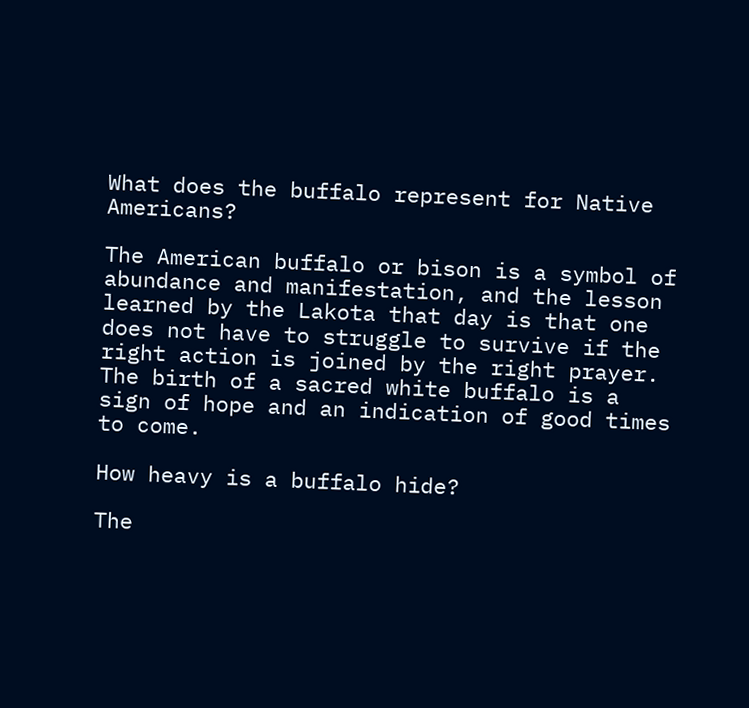What does the buffalo represent for Native Americans?

The American buffalo or bison is a symbol of abundance and manifestation, and the lesson learned by the Lakota that day is that one does not have to struggle to survive if the right action is joined by the right prayer. The birth of a sacred white buffalo is a sign of hope and an indication of good times to come.

How heavy is a buffalo hide?

The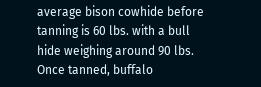average bison cowhide before tanning is 60 lbs. with a bull hide weighing around 90 lbs. Once tanned, buffalo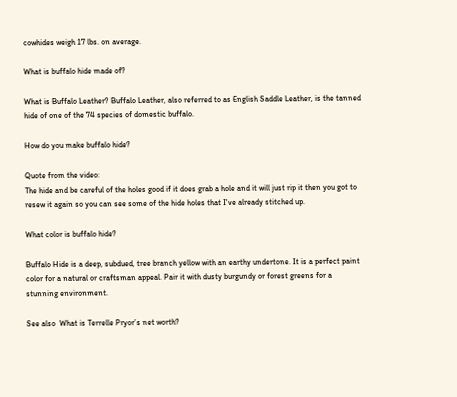cowhides weigh 17 lbs. on average.

What is buffalo hide made of?

What is Buffalo Leather? Buffalo Leather, also referred to as English Saddle Leather, is the tanned hide of one of the 74 species of domestic buffalo.

How do you make buffalo hide?

Quote from the video:
The hide and be careful of the holes good if it does grab a hole and it will just rip it then you got to resew it again so you can see some of the hide holes that I've already stitched up.

What color is buffalo hide?

Buffalo Hide is a deep, subdued, tree branch yellow with an earthy undertone. It is a perfect paint color for a natural or craftsman appeal. Pair it with dusty burgundy or forest greens for a stunning environment.

See also  What is Terrelle Pryor’s net worth?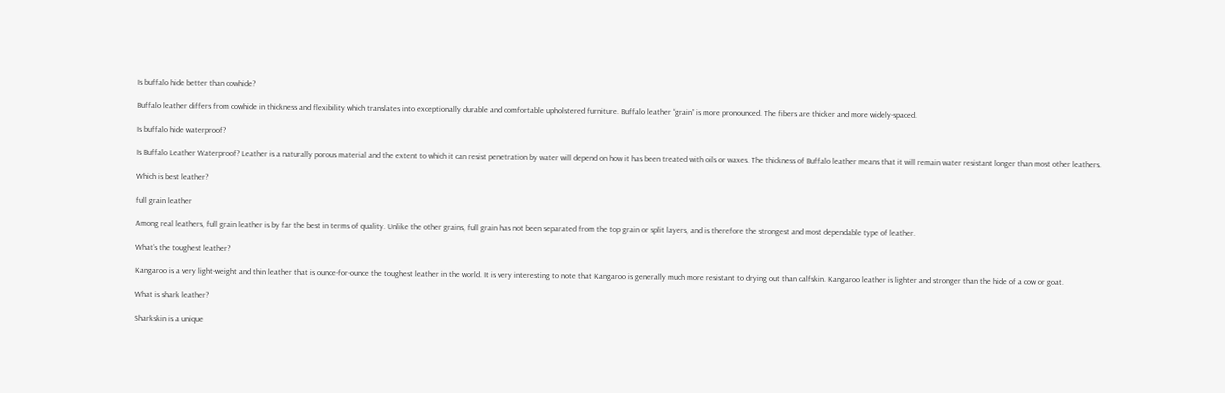Is buffalo hide better than cowhide?

Buffalo leather differs from cowhide in thickness and flexibility which translates into exceptionally durable and comfortable upholstered furniture. Buffalo leather “grain” is more pronounced. The fibers are thicker and more widely-spaced.

Is buffalo hide waterproof?

Is Buffalo Leather Waterproof? Leather is a naturally porous material and the extent to which it can resist penetration by water will depend on how it has been treated with oils or waxes. The thickness of Buffalo leather means that it will remain water resistant longer than most other leathers.

Which is best leather?

full grain leather

Among real leathers, full grain leather is by far the best in terms of quality. Unlike the other grains, full grain has not been separated from the top grain or split layers, and is therefore the strongest and most dependable type of leather.

What’s the toughest leather?

Kangaroo is a very light-weight and thin leather that is ounce-for-ounce the toughest leather in the world. It is very interesting to note that Kangaroo is generally much more resistant to drying out than calfskin. Kangaroo leather is lighter and stronger than the hide of a cow or goat.

What is shark leather?

Sharkskin is a unique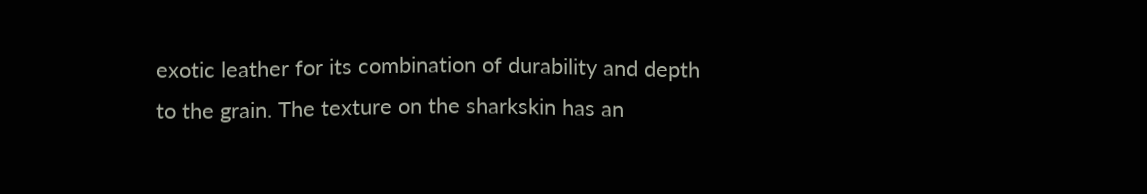exotic leather for its combination of durability and depth to the grain. The texture on the sharkskin has an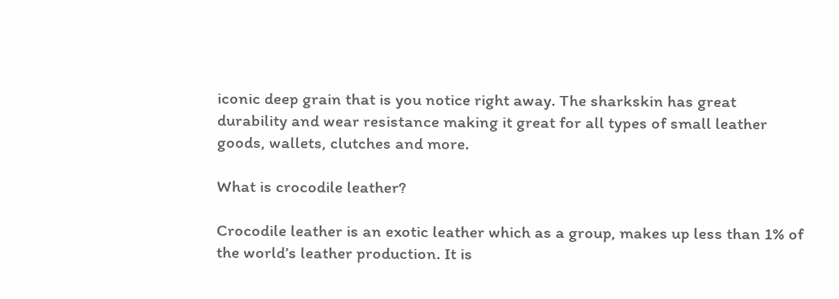iconic deep grain that is you notice right away. The sharkskin has great durability and wear resistance making it great for all types of small leather goods, wallets, clutches and more.

What is crocodile leather?

Crocodile leather is an exotic leather which as a group, makes up less than 1% of the world’s leather production. It is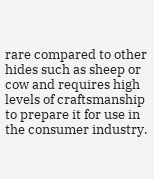rare compared to other hides such as sheep or cow and requires high levels of craftsmanship to prepare it for use in the consumer industry.